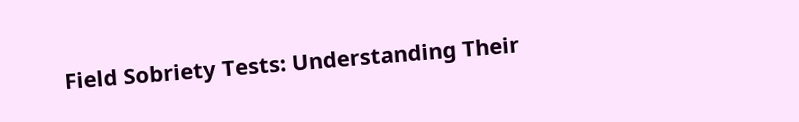Field Sobriety Tests: Understanding Their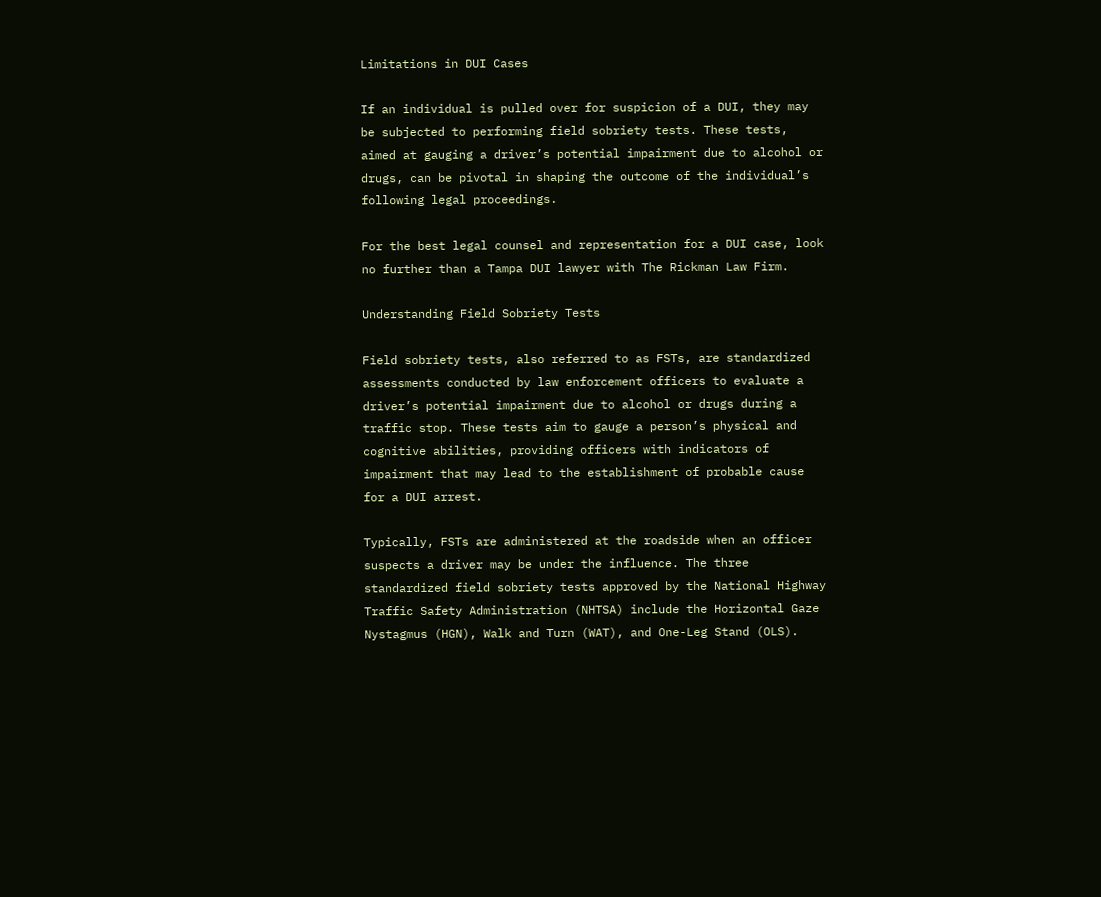Limitations in DUI Cases

If an individual is pulled over for suspicion of a DUI, they may be subjected to performing field sobriety tests. These tests, aimed at gauging a driver’s potential impairment due to alcohol or drugs, can be pivotal in shaping the outcome of the individual’s following legal proceedings.

For the best legal counsel and representation for a DUI case, look no further than a Tampa DUI lawyer with The Rickman Law Firm.

Understanding Field Sobriety Tests

Field sobriety tests, also referred to as FSTs, are standardized assessments conducted by law enforcement officers to evaluate a driver’s potential impairment due to alcohol or drugs during a traffic stop. These tests aim to gauge a person’s physical and cognitive abilities, providing officers with indicators of impairment that may lead to the establishment of probable cause for a DUI arrest.

Typically, FSTs are administered at the roadside when an officer suspects a driver may be under the influence. The three standardized field sobriety tests approved by the National Highway Traffic Safety Administration (NHTSA) include the Horizontal Gaze Nystagmus (HGN), Walk and Turn (WAT), and One-Leg Stand (OLS).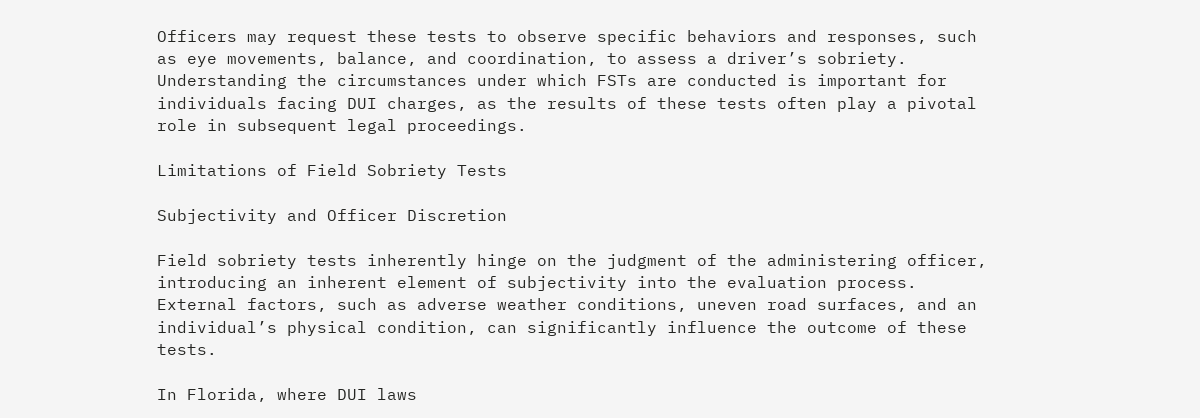Officers may request these tests to observe specific behaviors and responses, such as eye movements, balance, and coordination, to assess a driver’s sobriety. Understanding the circumstances under which FSTs are conducted is important for individuals facing DUI charges, as the results of these tests often play a pivotal role in subsequent legal proceedings.

Limitations of Field Sobriety Tests

Subjectivity and Officer Discretion

Field sobriety tests inherently hinge on the judgment of the administering officer, introducing an inherent element of subjectivity into the evaluation process. External factors, such as adverse weather conditions, uneven road surfaces, and an individual’s physical condition, can significantly influence the outcome of these tests.

In Florida, where DUI laws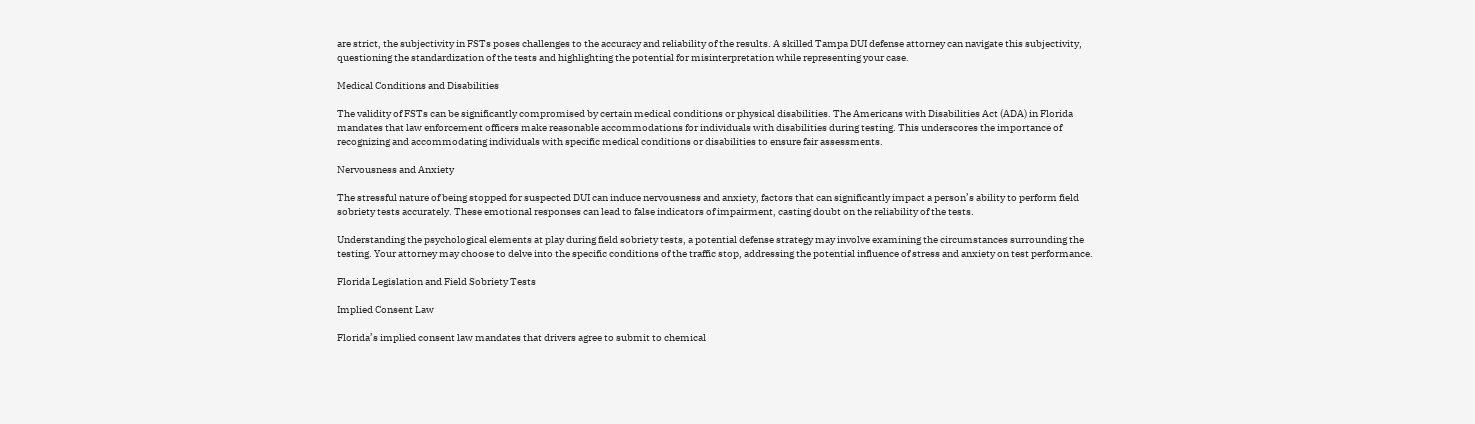are strict, the subjectivity in FSTs poses challenges to the accuracy and reliability of the results. A skilled Tampa DUI defense attorney can navigate this subjectivity, questioning the standardization of the tests and highlighting the potential for misinterpretation while representing your case.

Medical Conditions and Disabilities

The validity of FSTs can be significantly compromised by certain medical conditions or physical disabilities. The Americans with Disabilities Act (ADA) in Florida mandates that law enforcement officers make reasonable accommodations for individuals with disabilities during testing. This underscores the importance of recognizing and accommodating individuals with specific medical conditions or disabilities to ensure fair assessments.

Nervousness and Anxiety

The stressful nature of being stopped for suspected DUI can induce nervousness and anxiety, factors that can significantly impact a person’s ability to perform field sobriety tests accurately. These emotional responses can lead to false indicators of impairment, casting doubt on the reliability of the tests.

Understanding the psychological elements at play during field sobriety tests, a potential defense strategy may involve examining the circumstances surrounding the testing. Your attorney may choose to delve into the specific conditions of the traffic stop, addressing the potential influence of stress and anxiety on test performance.

Florida Legislation and Field Sobriety Tests

Implied Consent Law

Florida’s implied consent law mandates that drivers agree to submit to chemical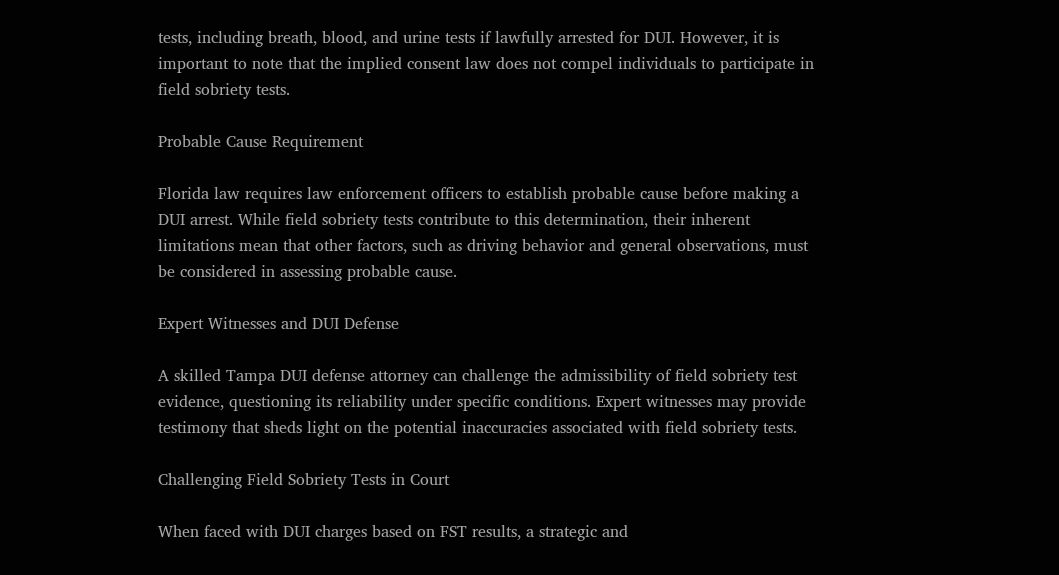tests, including breath, blood, and urine tests if lawfully arrested for DUI. However, it is important to note that the implied consent law does not compel individuals to participate in field sobriety tests.

Probable Cause Requirement

Florida law requires law enforcement officers to establish probable cause before making a DUI arrest. While field sobriety tests contribute to this determination, their inherent limitations mean that other factors, such as driving behavior and general observations, must be considered in assessing probable cause.

Expert Witnesses and DUI Defense

A skilled Tampa DUI defense attorney can challenge the admissibility of field sobriety test evidence, questioning its reliability under specific conditions. Expert witnesses may provide testimony that sheds light on the potential inaccuracies associated with field sobriety tests.

Challenging Field Sobriety Tests in Court

When faced with DUI charges based on FST results, a strategic and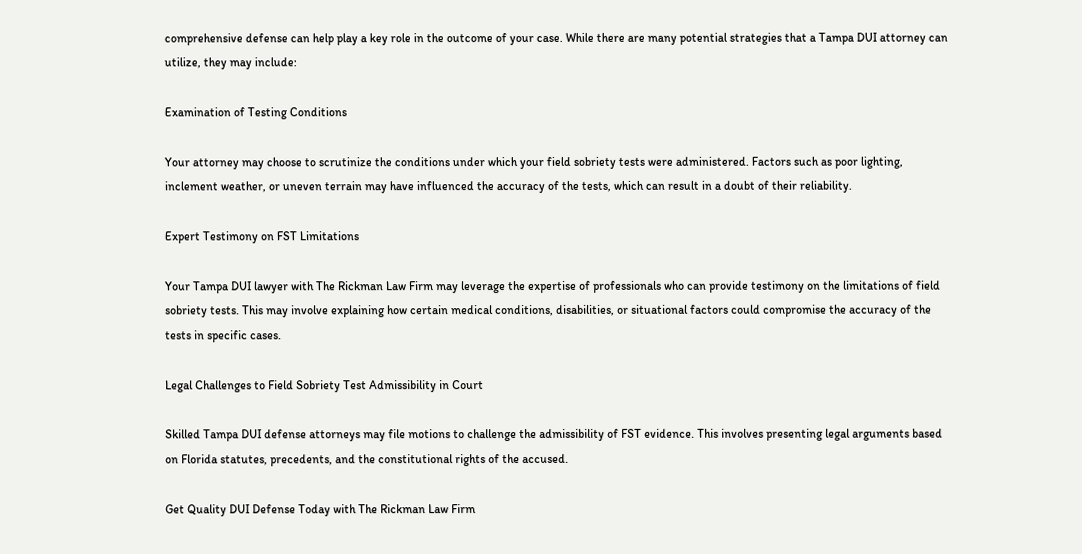comprehensive defense can help play a key role in the outcome of your case. While there are many potential strategies that a Tampa DUI attorney can utilize, they may include:

Examination of Testing Conditions

Your attorney may choose to scrutinize the conditions under which your field sobriety tests were administered. Factors such as poor lighting, inclement weather, or uneven terrain may have influenced the accuracy of the tests, which can result in a doubt of their reliability.

Expert Testimony on FST Limitations

Your Tampa DUI lawyer with The Rickman Law Firm may leverage the expertise of professionals who can provide testimony on the limitations of field sobriety tests. This may involve explaining how certain medical conditions, disabilities, or situational factors could compromise the accuracy of the tests in specific cases.

Legal Challenges to Field Sobriety Test Admissibility in Court

Skilled Tampa DUI defense attorneys may file motions to challenge the admissibility of FST evidence. This involves presenting legal arguments based on Florida statutes, precedents, and the constitutional rights of the accused.

Get Quality DUI Defense Today with The Rickman Law Firm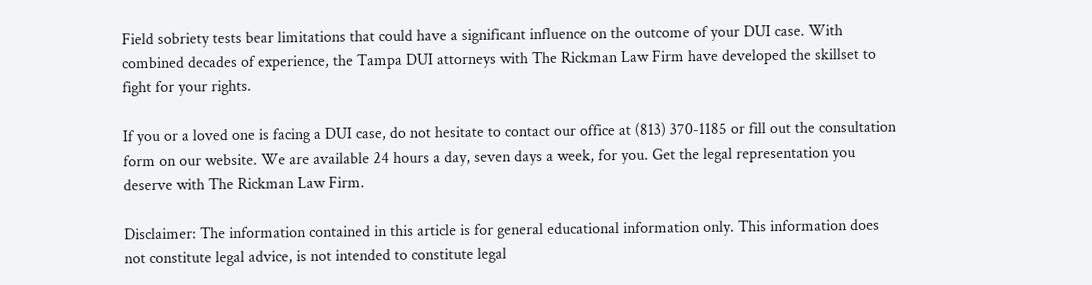Field sobriety tests bear limitations that could have a significant influence on the outcome of your DUI case. With combined decades of experience, the Tampa DUI attorneys with The Rickman Law Firm have developed the skillset to fight for your rights.

If you or a loved one is facing a DUI case, do not hesitate to contact our office at (813) 370-1185 or fill out the consultation form on our website. We are available 24 hours a day, seven days a week, for you. Get the legal representation you deserve with The Rickman Law Firm.

Disclaimer: The information contained in this article is for general educational information only. This information does not constitute legal advice, is not intended to constitute legal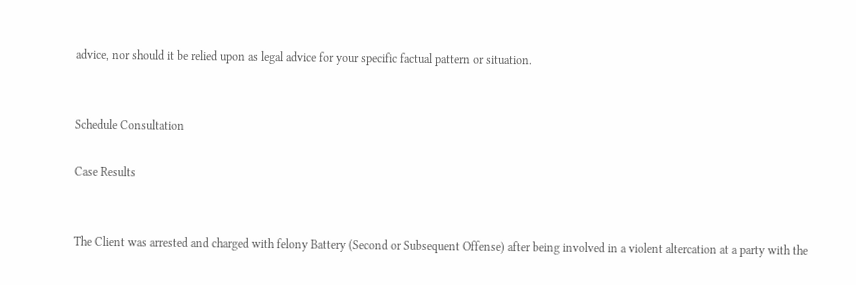advice, nor should it be relied upon as legal advice for your specific factual pattern or situation.


Schedule Consultation

Case Results


The Client was arrested and charged with felony Battery (Second or Subsequent Offense) after being involved in a violent altercation at a party with the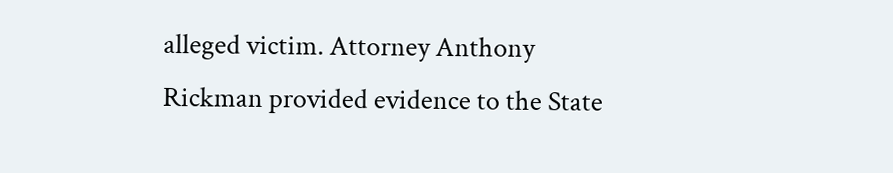alleged victim. Attorney Anthony Rickman provided evidence to the State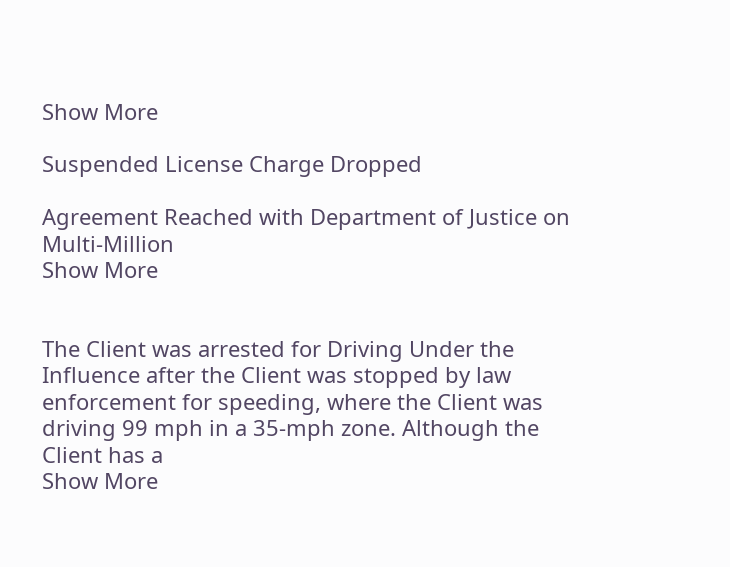Show More

Suspended License Charge Dropped

Agreement Reached with Department of Justice on Multi-Million
Show More


The Client was arrested for Driving Under the Influence after the Client was stopped by law enforcement for speeding, where the Client was driving 99 mph in a 35-mph zone. Although the Client has a
Show More